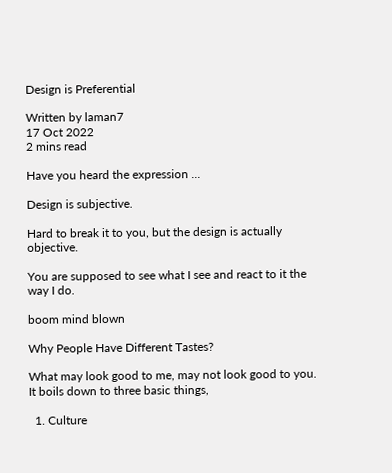Design is Preferential

Written by laman7
17 Oct 2022
2 mins read

Have you heard the expression ...

Design is subjective.

Hard to break it to you, but the design is actually objective.

You are supposed to see what I see and react to it the way I do.

boom mind blown

Why People Have Different Tastes?

What may look good to me, may not look good to you. It boils down to three basic things,

  1. Culture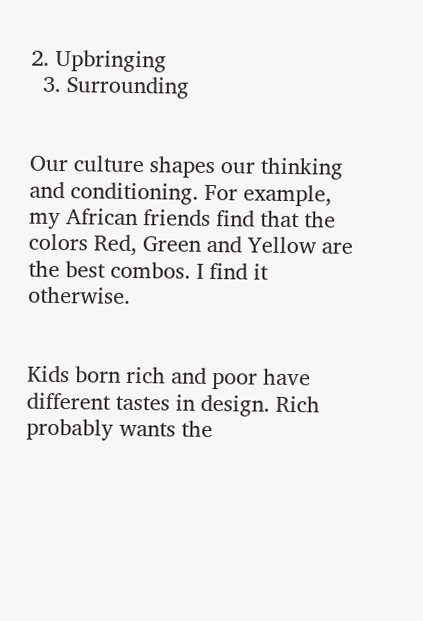2. Upbringing
  3. Surrounding


Our culture shapes our thinking and conditioning. For example, my African friends find that the colors Red, Green and Yellow are the best combos. I find it otherwise.


Kids born rich and poor have different tastes in design. Rich probably wants the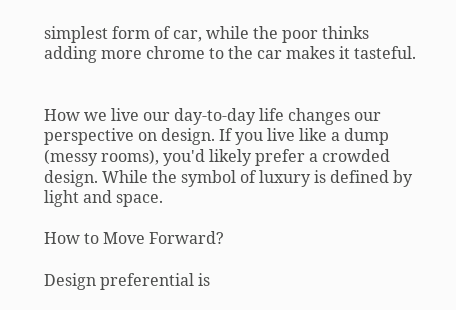simplest form of car, while the poor thinks adding more chrome to the car makes it tasteful.


How we live our day-to-day life changes our perspective on design. If you live like a dump (messy rooms), you'd likely prefer a crowded design. While the symbol of luxury is defined by light and space.

How to Move Forward?

Design preferential is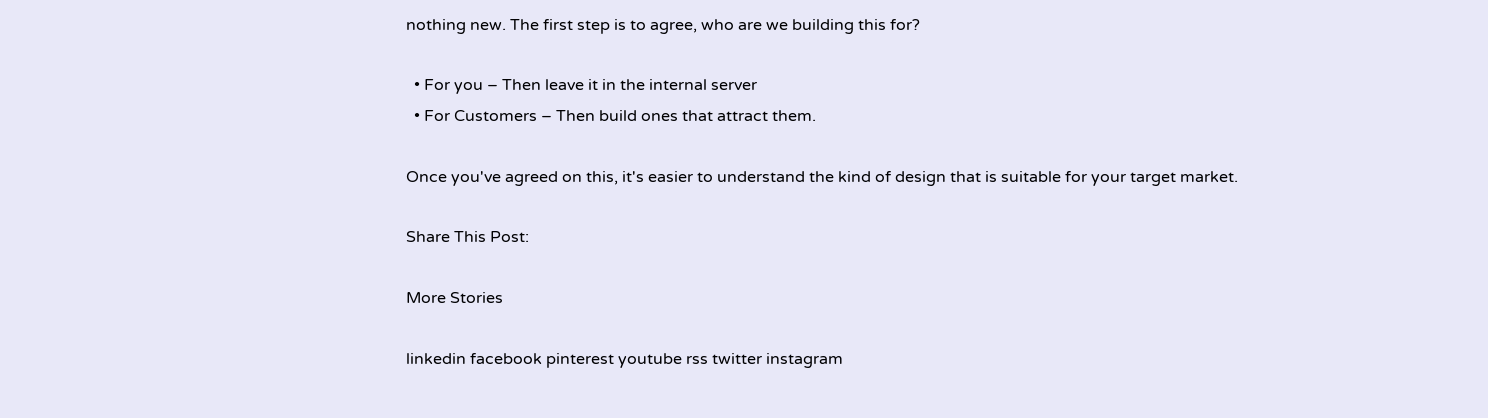nothing new. The first step is to agree, who are we building this for?

  • For you – Then leave it in the internal server
  • For Customers – Then build ones that attract them.

Once you've agreed on this, it's easier to understand the kind of design that is suitable for your target market.

Share This Post:

More Stories

linkedin facebook pinterest youtube rss twitter instagram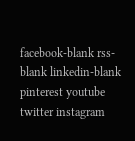facebook-blank rss-blank linkedin-blank pinterest youtube twitter instagram